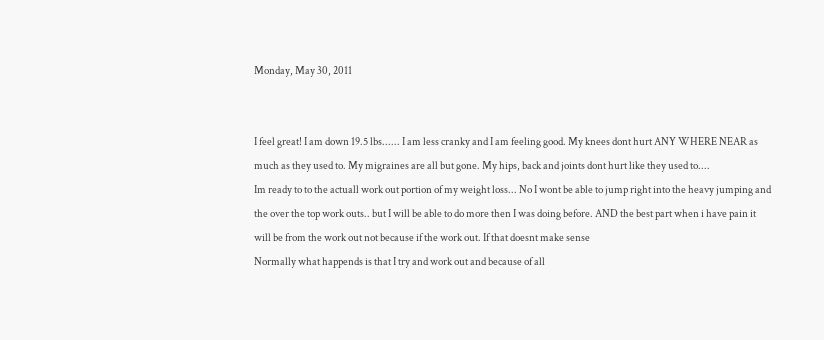Monday, May 30, 2011


I feel great! I am down 19.5 lbs...... I am less cranky and I am feeling good. My knees dont hurt ANY WHERE NEAR as much as they used to. My migraines are all but gone. My hips, back and joints dont hurt like they used to....
Im ready to to the actuall work out portion of my weight loss... No I wont be able to jump right into the heavy jumping and the over the top work outs.. but I will be able to do more then I was doing before. AND the best part when i have pain it will be from the work out not because if the work out. If that doesnt make sense
Normally what happends is that I try and work out and because of all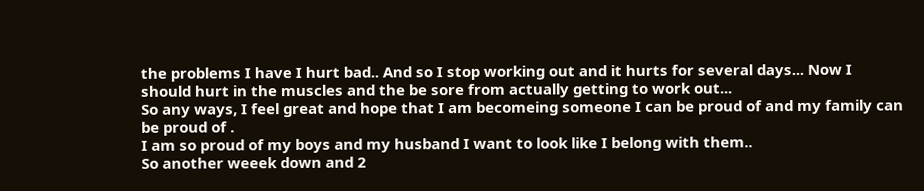the problems I have I hurt bad.. And so I stop working out and it hurts for several days... Now I should hurt in the muscles and the be sore from actually getting to work out...
So any ways, I feel great and hope that I am becomeing someone I can be proud of and my family can be proud of .
I am so proud of my boys and my husband I want to look like I belong with them..
So another weeek down and 2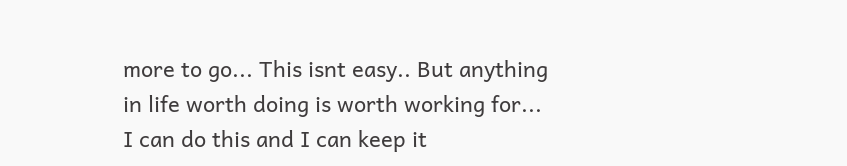more to go... This isnt easy.. But anything in life worth doing is worth working for...
I can do this and I can keep it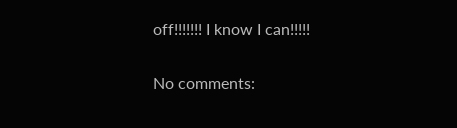off!!!!!!! I know I can!!!!!

No comments: